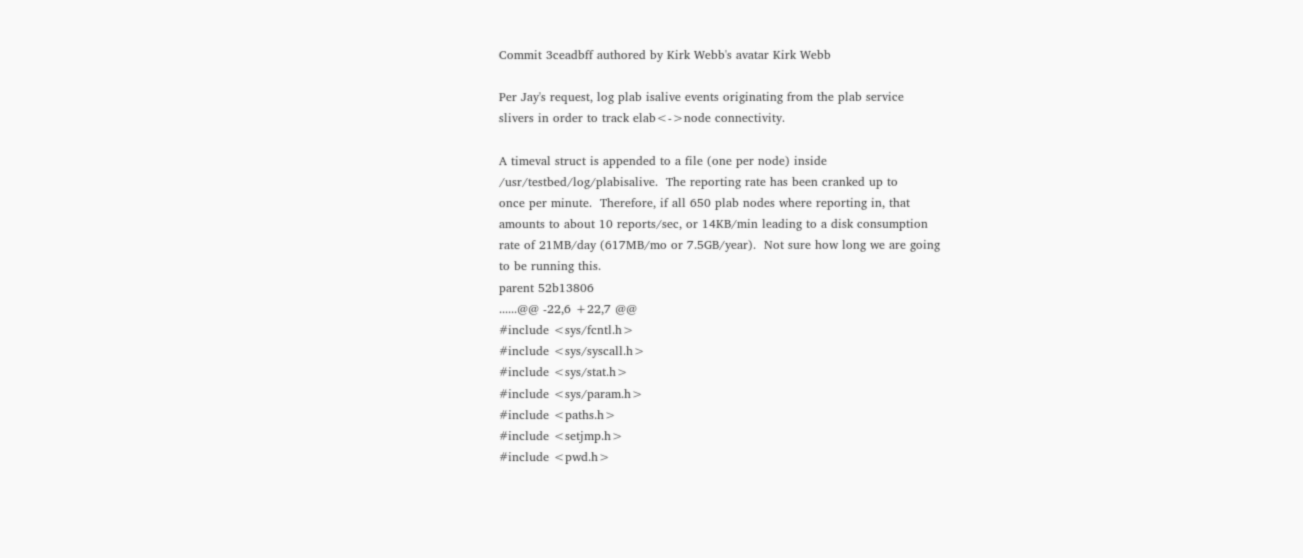Commit 3ceadbff authored by Kirk Webb's avatar Kirk Webb

Per Jay's request, log plab isalive events originating from the plab service
slivers in order to track elab<->node connectivity.

A timeval struct is appended to a file (one per node) inside
/usr/testbed/log/plabisalive.  The reporting rate has been cranked up to
once per minute.  Therefore, if all 650 plab nodes where reporting in, that
amounts to about 10 reports/sec, or 14KB/min leading to a disk consumption
rate of 21MB/day (617MB/mo or 7.5GB/year).  Not sure how long we are going
to be running this.
parent 52b13806
......@@ -22,6 +22,7 @@
#include <sys/fcntl.h>
#include <sys/syscall.h>
#include <sys/stat.h>
#include <sys/param.h>
#include <paths.h>
#include <setjmp.h>
#include <pwd.h>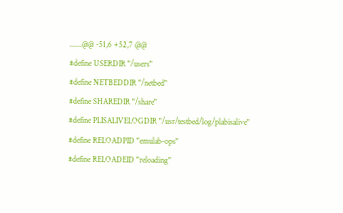......@@ -51,6 +52,7 @@
#define USERDIR "/users"
#define NETBEDDIR "/netbed"
#define SHAREDIR "/share"
#define PLISALIVELOGDIR "/usr/testbed/log/plabisalive"
#define RELOADPID "emulab-ops"
#define RELOADEID "reloading"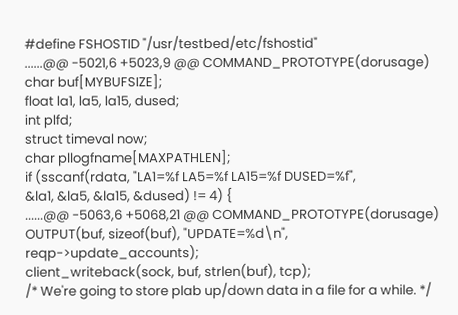#define FSHOSTID "/usr/testbed/etc/fshostid"
......@@ -5021,6 +5023,9 @@ COMMAND_PROTOTYPE(dorusage)
char buf[MYBUFSIZE];
float la1, la5, la15, dused;
int plfd;
struct timeval now;
char pllogfname[MAXPATHLEN];
if (sscanf(rdata, "LA1=%f LA5=%f LA15=%f DUSED=%f",
&la1, &la5, &la15, &dused) != 4) {
......@@ -5063,6 +5068,21 @@ COMMAND_PROTOTYPE(dorusage)
OUTPUT(buf, sizeof(buf), "UPDATE=%d\n", reqp->update_accounts);
client_writeback(sock, buf, strlen(buf), tcp);
/* We're going to store plab up/down data in a file for a while. */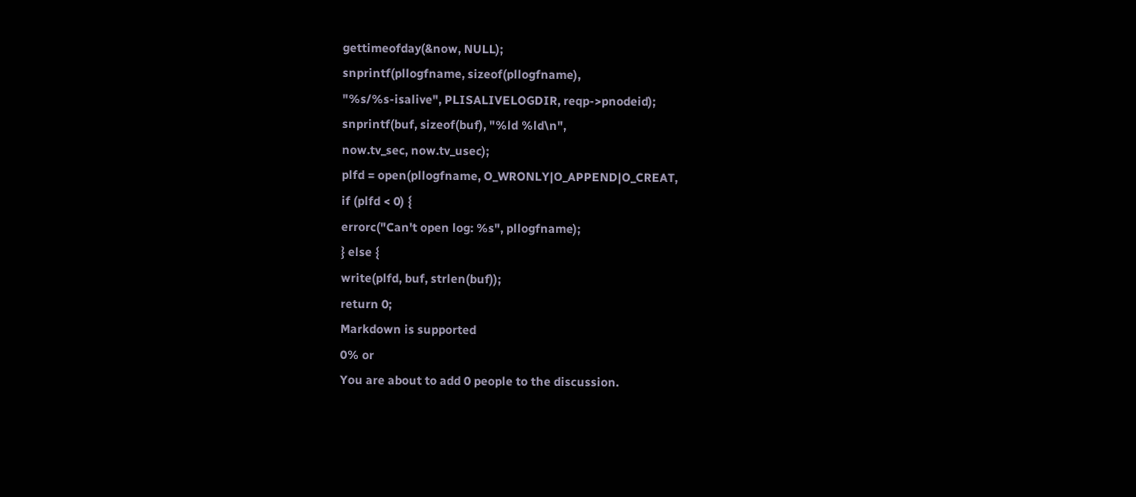gettimeofday(&now, NULL);
snprintf(pllogfname, sizeof(pllogfname),
"%s/%s-isalive", PLISALIVELOGDIR, reqp->pnodeid);
snprintf(buf, sizeof(buf), "%ld %ld\n",
now.tv_sec, now.tv_usec);
plfd = open(pllogfname, O_WRONLY|O_APPEND|O_CREAT,
if (plfd < 0) {
errorc("Can't open log: %s", pllogfname);
} else {
write(plfd, buf, strlen(buf));
return 0;
Markdown is supported
0% or
You are about to add 0 people to the discussion.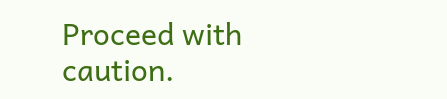Proceed with caution.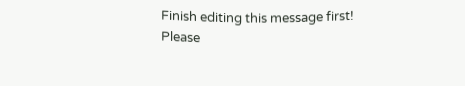Finish editing this message first!
Please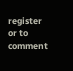register or to comment